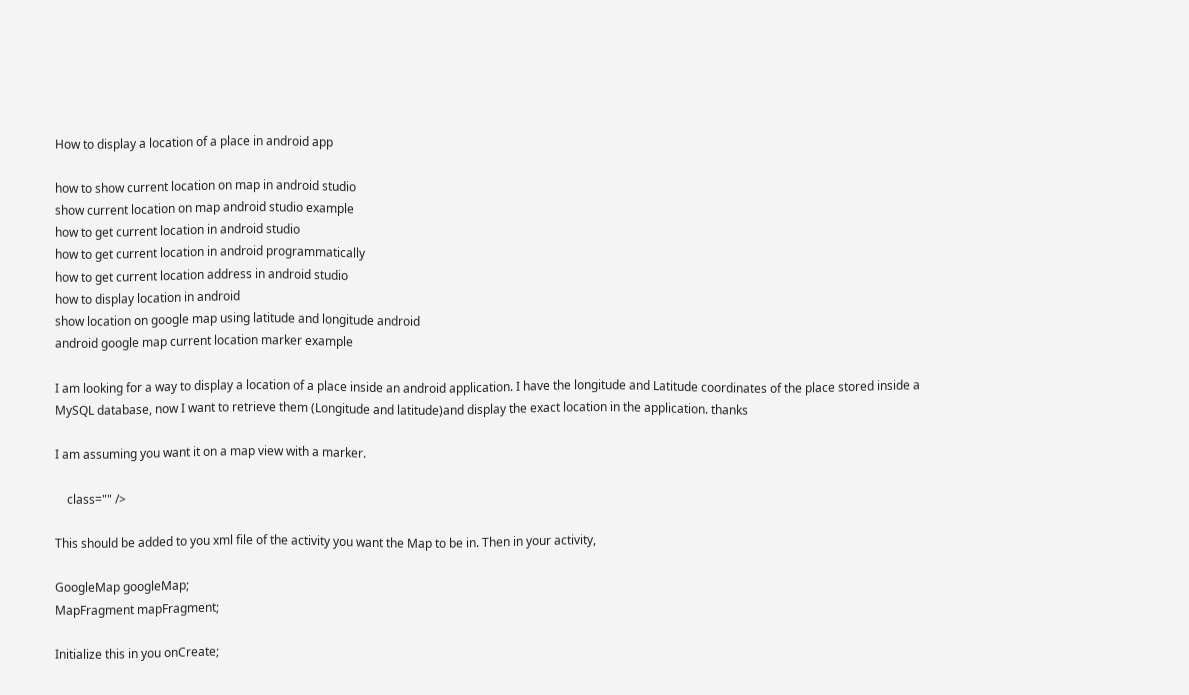How to display a location of a place in android app

how to show current location on map in android studio
show current location on map android studio example
how to get current location in android studio
how to get current location in android programmatically
how to get current location address in android studio
how to display location in android
show location on google map using latitude and longitude android
android google map current location marker example

I am looking for a way to display a location of a place inside an android application. I have the longitude and Latitude coordinates of the place stored inside a MySQL database, now I want to retrieve them (Longitude and latitude)and display the exact location in the application. thanks

I am assuming you want it on a map view with a marker.

    class="" />

This should be added to you xml file of the activity you want the Map to be in. Then in your activity,

GoogleMap googleMap;
MapFragment mapFragment;

Initialize this in you onCreate;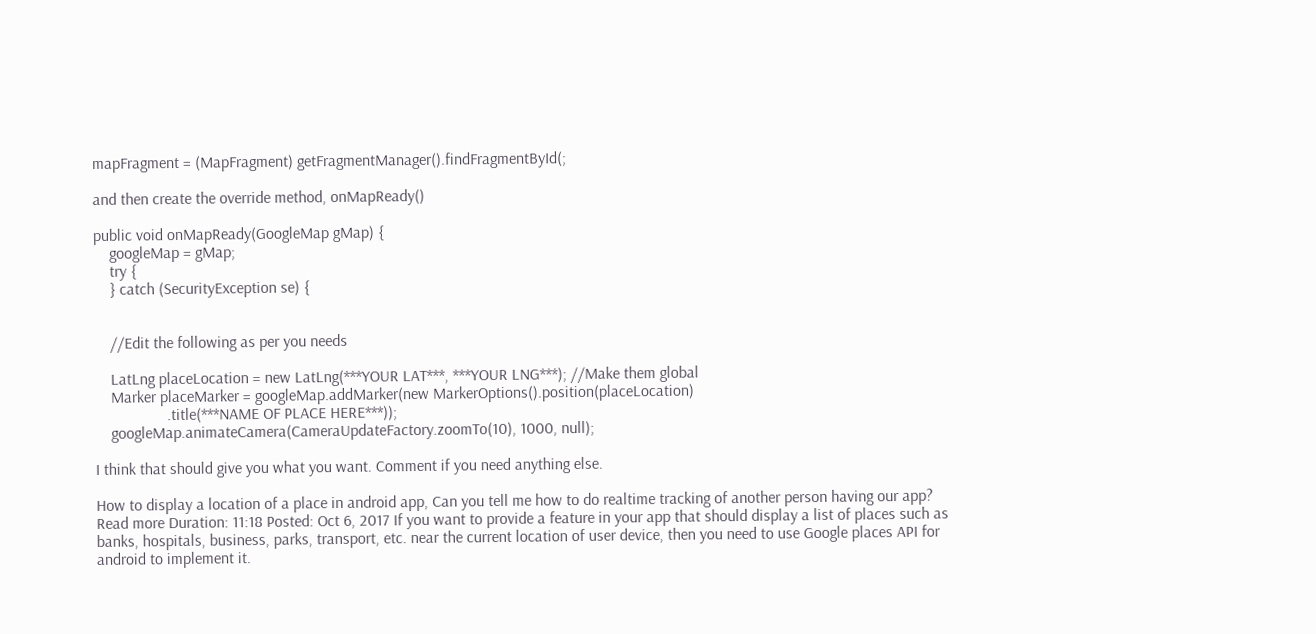mapFragment = (MapFragment) getFragmentManager().findFragmentById(;

and then create the override method, onMapReady()

public void onMapReady(GoogleMap gMap) {
    googleMap = gMap;
    try {
    } catch (SecurityException se) {


    //Edit the following as per you needs

    LatLng placeLocation = new LatLng(***YOUR LAT***, ***YOUR LNG***); //Make them global
    Marker placeMarker = googleMap.addMarker(new MarkerOptions().position(placeLocation)
                  .title(***NAME OF PLACE HERE***));
    googleMap.animateCamera(CameraUpdateFactory.zoomTo(10), 1000, null);

I think that should give you what you want. Comment if you need anything else.

How to display a location of a place in android app, Can you tell me how to do realtime tracking of another person having our app? Read more Duration: 11:18 Posted: Oct 6, 2017 If you want to provide a feature in your app that should display a list of places such as banks, hospitals, business, parks, transport, etc. near the current location of user device, then you need to use Google places API for android to implement it.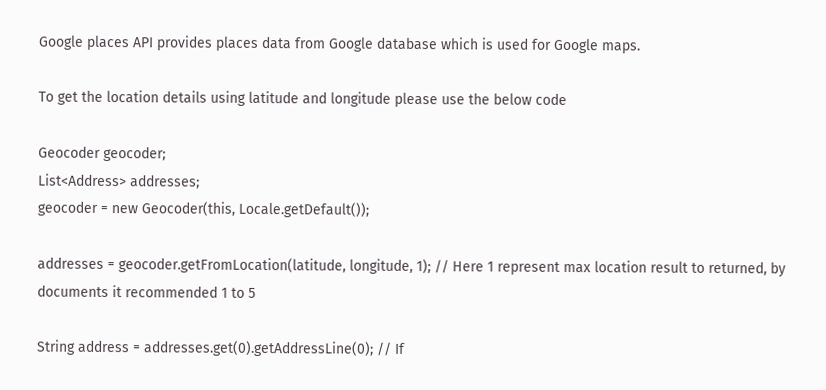Google places API provides places data from Google database which is used for Google maps.

To get the location details using latitude and longitude please use the below code

Geocoder geocoder;
List<Address> addresses;
geocoder = new Geocoder(this, Locale.getDefault());

addresses = geocoder.getFromLocation(latitude, longitude, 1); // Here 1 represent max location result to returned, by documents it recommended 1 to 5

String address = addresses.get(0).getAddressLine(0); // If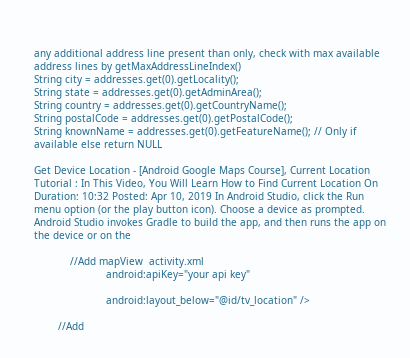any additional address line present than only, check with max available address lines by getMaxAddressLineIndex()
String city = addresses.get(0).getLocality();
String state = addresses.get(0).getAdminArea();
String country = addresses.get(0).getCountryName();
String postalCode = addresses.get(0).getPostalCode();
String knownName = addresses.get(0).getFeatureName(); // Only if available else return NULL

Get Device Location - [Android Google Maps Course], Current Location Tutorial : In This Video, You Will Learn How to Find Current Location On Duration: 10:32 Posted: Apr 10, 2019 In Android Studio, click the Run menu option (or the play button icon). Choose a device as prompted. Android Studio invokes Gradle to build the app, and then runs the app on the device or on the

            //Add mapView  activity.xml
                        android:apiKey="your api key"

                        android:layout_below="@id/tv_location" />

        //Add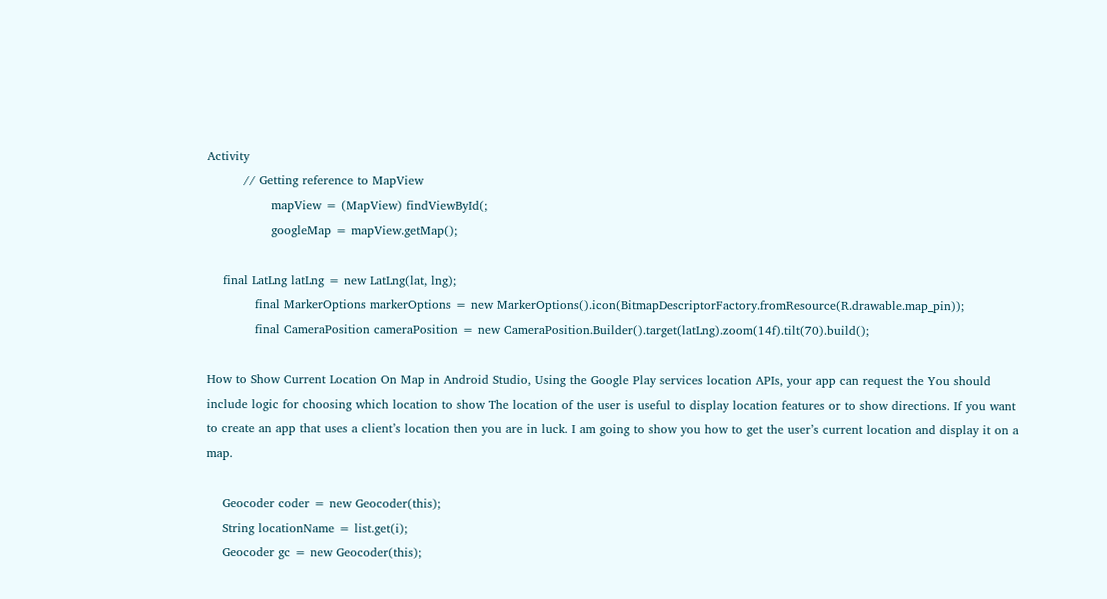Activity
         // Getting reference to MapView
                mapView = (MapView) findViewById(;
                googleMap = mapView.getMap();

    final LatLng latLng = new LatLng(lat, lng);
            final MarkerOptions markerOptions = new MarkerOptions().icon(BitmapDescriptorFactory.fromResource(R.drawable.map_pin));
            final CameraPosition cameraPosition = new CameraPosition.Builder().target(latLng).zoom(14f).tilt(70).build();

How to Show Current Location On Map in Android Studio, Using the Google Play services location APIs, your app can request the You should include logic for choosing which location to show The location of the user is useful to display location features or to show directions. If you want to create an app that uses a client’s location then you are in luck. I am going to show you how to get the user’s current location and display it on a map.

    Geocoder coder = new Geocoder(this);
    String locationName = list.get(i);
    Geocoder gc = new Geocoder(this);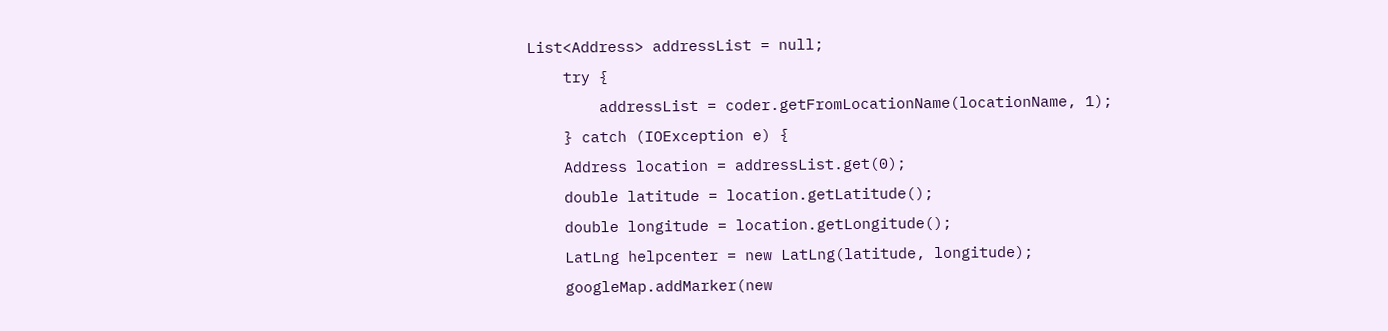List<Address> addressList = null;
    try {
        addressList = coder.getFromLocationName(locationName, 1);
    } catch (IOException e) {
    Address location = addressList.get(0);
    double latitude = location.getLatitude();
    double longitude = location.getLongitude();
    LatLng helpcenter = new LatLng(latitude, longitude);
    googleMap.addMarker(new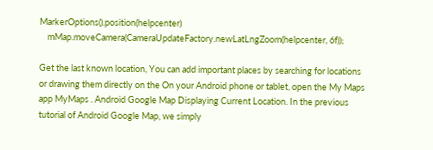MarkerOptions().position(helpcenter)
    mMap.moveCamera(CameraUpdateFactory.newLatLngZoom(helpcenter, 6f));

Get the last known location, You can add important places by searching for locations or drawing them directly on the On your Android phone or tablet, open the My Maps app MyMaps . Android Google Map Displaying Current Location. In the previous tutorial of Android Google Map, we simply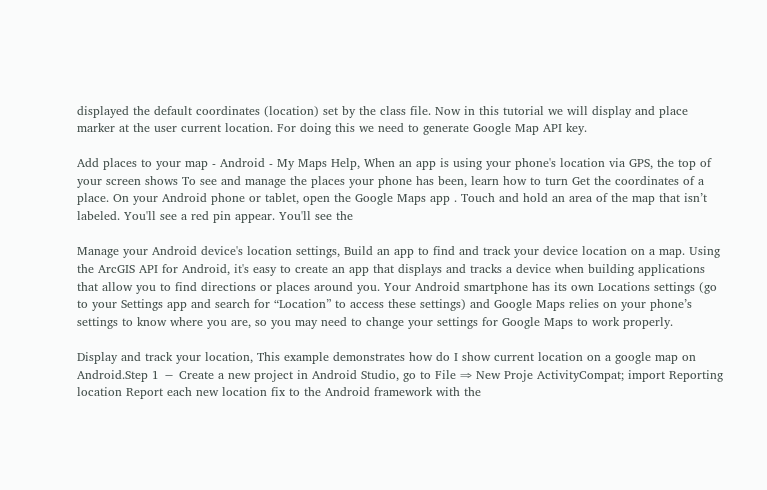displayed the default coordinates (location) set by the class file. Now in this tutorial we will display and place marker at the user current location. For doing this we need to generate Google Map API key.

Add places to your map - Android - My Maps Help, When an app is using your phone's location via GPS, the top of your screen shows To see and manage the places your phone has been, learn how to turn Get the coordinates of a place. On your Android phone or tablet, open the Google Maps app . Touch and hold an area of the map that isn’t labeled. You'll see a red pin appear. You'll see the

Manage your Android device's location settings, Build an app to find and track your device location on a map. Using the ArcGIS API for Android, it's easy to create an app that displays and tracks a device when building applications that allow you to find directions or places around you. Your Android smartphone has its own Locations settings (go to your Settings app and search for “Location” to access these settings) and Google Maps relies on your phone’s settings to know where you are, so you may need to change your settings for Google Maps to work properly.

Display and track your location, This example demonstrates how do I show current location on a google map on Android.Step 1 − Create a new project in Android Studio, go to File ⇒ New Proje ActivityCompat; import Reporting location Report each new location fix to the Android framework with the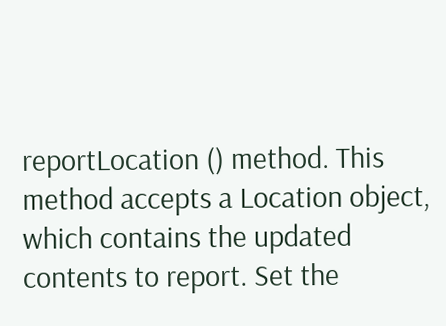reportLocation () method. This method accepts a Location object, which contains the updated contents to report. Set the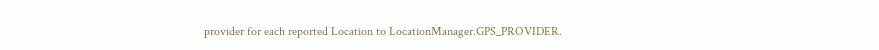provider for each reported Location to LocationManager.GPS_PROVIDER.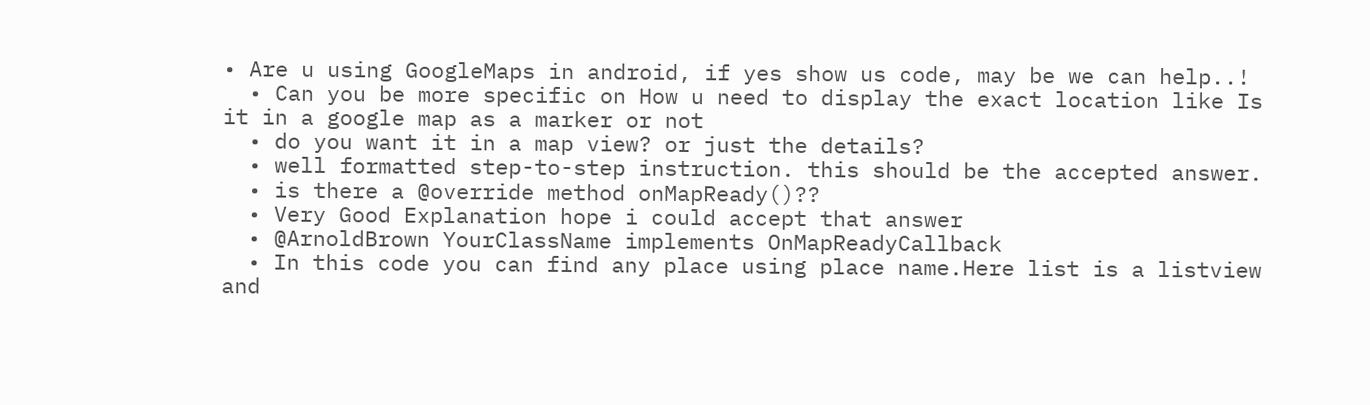• Are u using GoogleMaps in android, if yes show us code, may be we can help..!
  • Can you be more specific on How u need to display the exact location like Is it in a google map as a marker or not
  • do you want it in a map view? or just the details?
  • well formatted step-to-step instruction. this should be the accepted answer.
  • is there a @override method onMapReady()??
  • Very Good Explanation hope i could accept that answer
  • @ArnoldBrown YourClassName implements OnMapReadyCallback
  • In this code you can find any place using place name.Here list is a listview and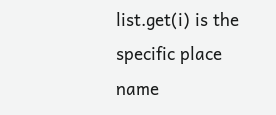list.get(i) is the specific place name